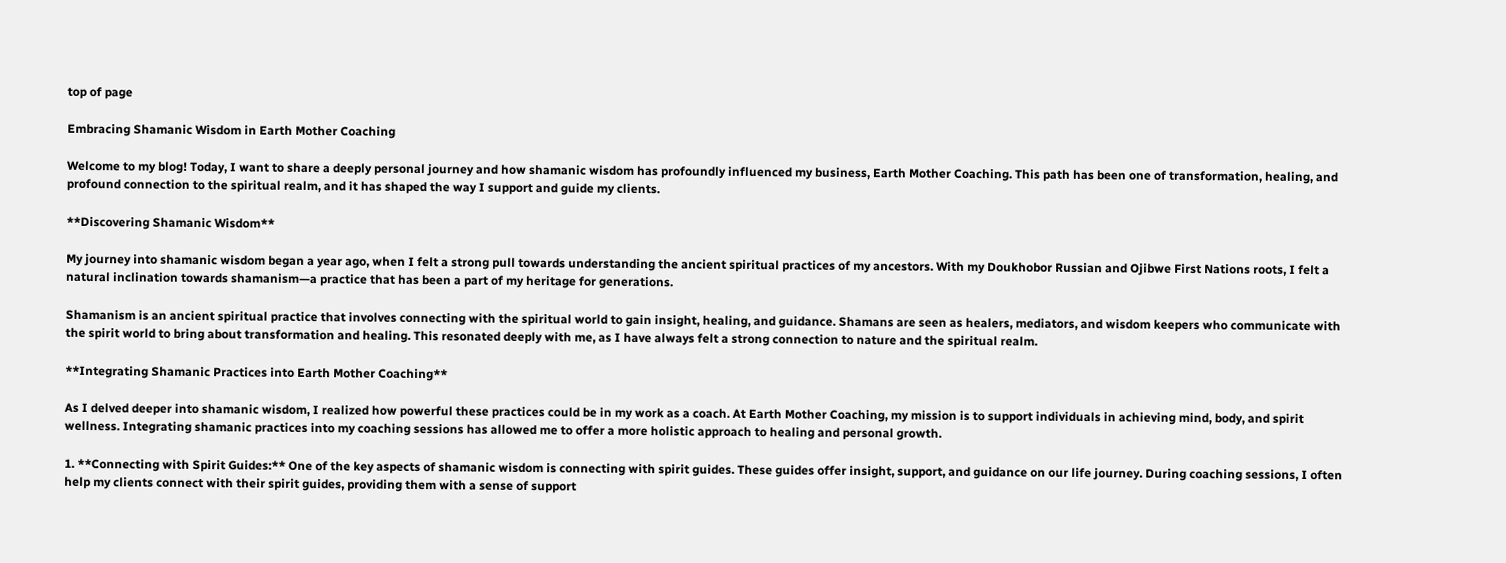top of page

Embracing Shamanic Wisdom in Earth Mother Coaching

Welcome to my blog! Today, I want to share a deeply personal journey and how shamanic wisdom has profoundly influenced my business, Earth Mother Coaching. This path has been one of transformation, healing, and profound connection to the spiritual realm, and it has shaped the way I support and guide my clients.

**Discovering Shamanic Wisdom**

My journey into shamanic wisdom began a year ago, when I felt a strong pull towards understanding the ancient spiritual practices of my ancestors. With my Doukhobor Russian and Ojibwe First Nations roots, I felt a natural inclination towards shamanism—a practice that has been a part of my heritage for generations.

Shamanism is an ancient spiritual practice that involves connecting with the spiritual world to gain insight, healing, and guidance. Shamans are seen as healers, mediators, and wisdom keepers who communicate with the spirit world to bring about transformation and healing. This resonated deeply with me, as I have always felt a strong connection to nature and the spiritual realm.

**Integrating Shamanic Practices into Earth Mother Coaching**

As I delved deeper into shamanic wisdom, I realized how powerful these practices could be in my work as a coach. At Earth Mother Coaching, my mission is to support individuals in achieving mind, body, and spirit wellness. Integrating shamanic practices into my coaching sessions has allowed me to offer a more holistic approach to healing and personal growth.

1. **Connecting with Spirit Guides:** One of the key aspects of shamanic wisdom is connecting with spirit guides. These guides offer insight, support, and guidance on our life journey. During coaching sessions, I often help my clients connect with their spirit guides, providing them with a sense of support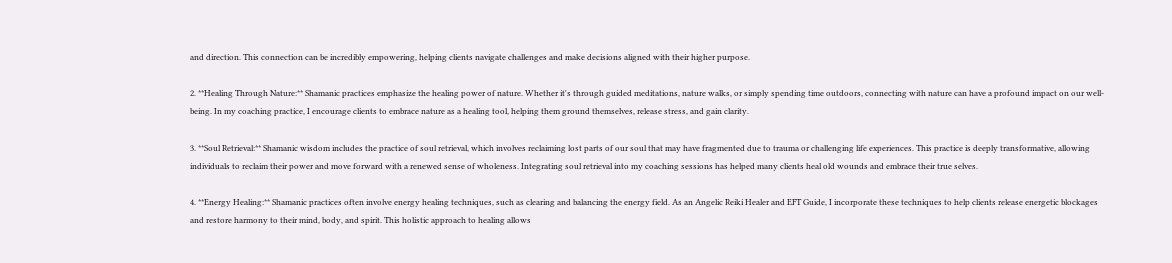and direction. This connection can be incredibly empowering, helping clients navigate challenges and make decisions aligned with their higher purpose.

2. **Healing Through Nature:** Shamanic practices emphasize the healing power of nature. Whether it's through guided meditations, nature walks, or simply spending time outdoors, connecting with nature can have a profound impact on our well-being. In my coaching practice, I encourage clients to embrace nature as a healing tool, helping them ground themselves, release stress, and gain clarity.

3. **Soul Retrieval:** Shamanic wisdom includes the practice of soul retrieval, which involves reclaiming lost parts of our soul that may have fragmented due to trauma or challenging life experiences. This practice is deeply transformative, allowing individuals to reclaim their power and move forward with a renewed sense of wholeness. Integrating soul retrieval into my coaching sessions has helped many clients heal old wounds and embrace their true selves.

4. **Energy Healing:** Shamanic practices often involve energy healing techniques, such as clearing and balancing the energy field. As an Angelic Reiki Healer and EFT Guide, I incorporate these techniques to help clients release energetic blockages and restore harmony to their mind, body, and spirit. This holistic approach to healing allows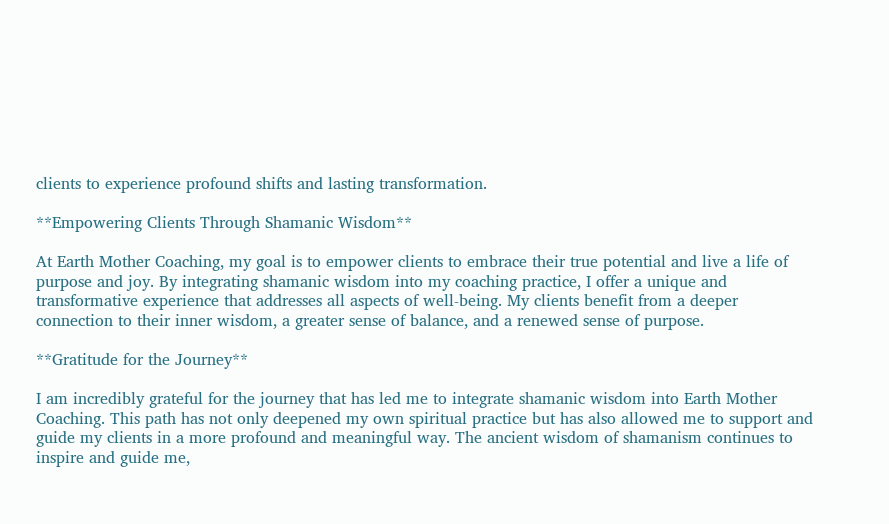clients to experience profound shifts and lasting transformation.

**Empowering Clients Through Shamanic Wisdom**

At Earth Mother Coaching, my goal is to empower clients to embrace their true potential and live a life of purpose and joy. By integrating shamanic wisdom into my coaching practice, I offer a unique and transformative experience that addresses all aspects of well-being. My clients benefit from a deeper connection to their inner wisdom, a greater sense of balance, and a renewed sense of purpose.

**Gratitude for the Journey**

I am incredibly grateful for the journey that has led me to integrate shamanic wisdom into Earth Mother Coaching. This path has not only deepened my own spiritual practice but has also allowed me to support and guide my clients in a more profound and meaningful way. The ancient wisdom of shamanism continues to inspire and guide me,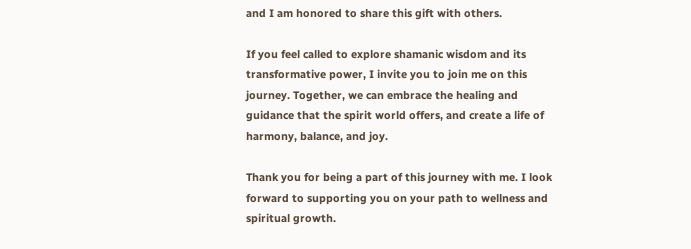and I am honored to share this gift with others.

If you feel called to explore shamanic wisdom and its transformative power, I invite you to join me on this journey. Together, we can embrace the healing and guidance that the spirit world offers, and create a life of harmony, balance, and joy.

Thank you for being a part of this journey with me. I look forward to supporting you on your path to wellness and spiritual growth.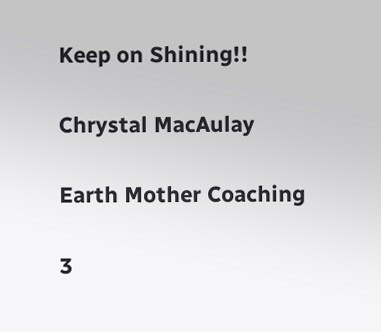Keep on Shining!!

Chrystal MacAulay

Earth Mother Coaching

3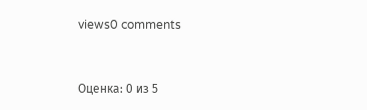views0 comments


Оценка: 0 из 5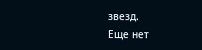звезд.
Еще нет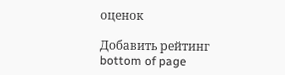оценок

Добавить рейтинг
bottom of page